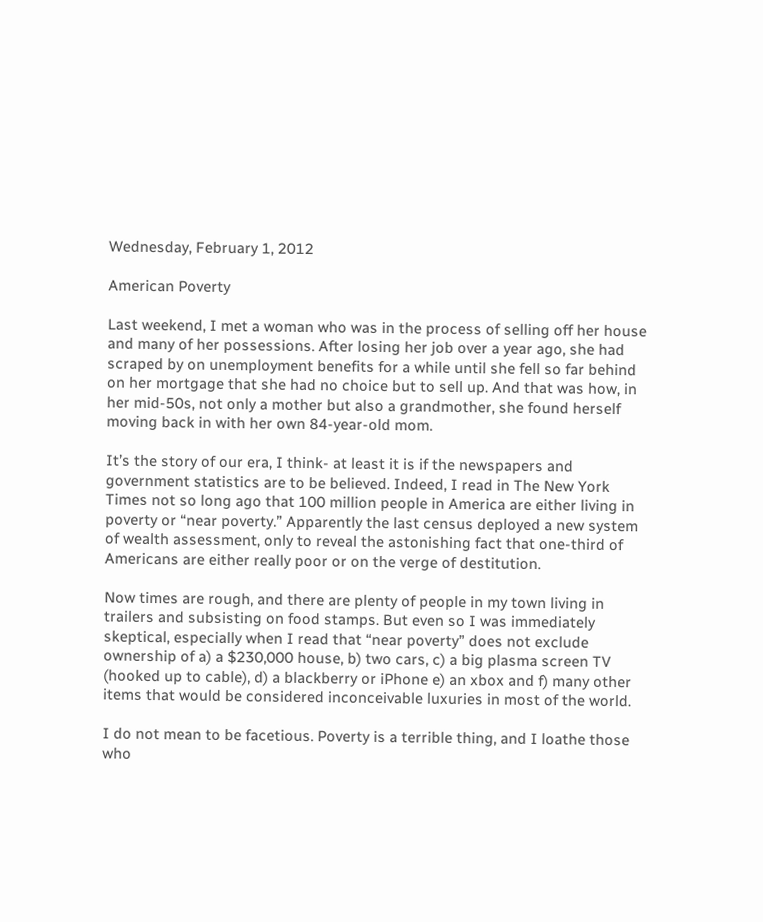Wednesday, February 1, 2012

American Poverty

Last weekend, I met a woman who was in the process of selling off her house and many of her possessions. After losing her job over a year ago, she had scraped by on unemployment benefits for a while until she fell so far behind on her mortgage that she had no choice but to sell up. And that was how, in her mid-50s, not only a mother but also a grandmother, she found herself moving back in with her own 84-year-old mom.

It’s the story of our era, I think- at least it is if the newspapers and government statistics are to be believed. Indeed, I read in The New York Times not so long ago that 100 million people in America are either living in poverty or “near poverty.” Apparently the last census deployed a new system of wealth assessment, only to reveal the astonishing fact that one-third of Americans are either really poor or on the verge of destitution.

Now times are rough, and there are plenty of people in my town living in trailers and subsisting on food stamps. But even so I was immediately skeptical, especially when I read that “near poverty” does not exclude ownership of a) a $230,000 house, b) two cars, c) a big plasma screen TV (hooked up to cable), d) a blackberry or iPhone e) an xbox and f) many other items that would be considered inconceivable luxuries in most of the world.

I do not mean to be facetious. Poverty is a terrible thing, and I loathe those who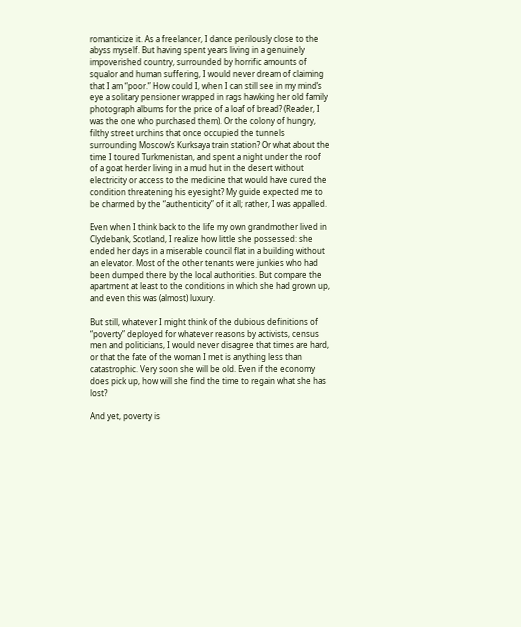romanticize it. As a freelancer, I dance perilously close to the abyss myself. But having spent years living in a genuinely impoverished country, surrounded by horrific amounts of squalor and human suffering, I would never dream of claiming that I am “poor.” How could I, when I can still see in my mind’s eye a solitary pensioner wrapped in rags hawking her old family photograph albums for the price of a loaf of bread? (Reader, I was the one who purchased them). Or the colony of hungry, filthy street urchins that once occupied the tunnels surrounding Moscow’s Kurksaya train station? Or what about the time I toured Turkmenistan, and spent a night under the roof of a goat herder living in a mud hut in the desert without electricity or access to the medicine that would have cured the condition threatening his eyesight? My guide expected me to be charmed by the “authenticity” of it all; rather, I was appalled.

Even when I think back to the life my own grandmother lived in Clydebank, Scotland, I realize how little she possessed: she ended her days in a miserable council flat in a building without an elevator. Most of the other tenants were junkies who had been dumped there by the local authorities. But compare the apartment at least to the conditions in which she had grown up, and even this was (almost) luxury.

But still, whatever I might think of the dubious definitions of “poverty” deployed for whatever reasons by activists, census men and politicians, I would never disagree that times are hard, or that the fate of the woman I met is anything less than catastrophic. Very soon she will be old. Even if the economy does pick up, how will she find the time to regain what she has lost?

And yet, poverty is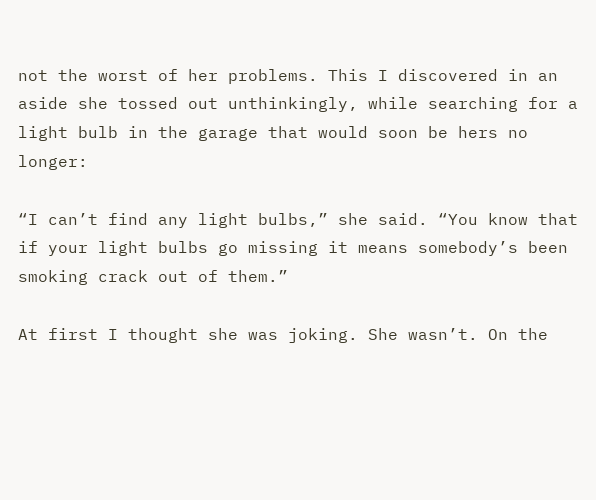not the worst of her problems. This I discovered in an aside she tossed out unthinkingly, while searching for a light bulb in the garage that would soon be hers no longer:

“I can’t find any light bulbs,” she said. “You know that if your light bulbs go missing it means somebody’s been smoking crack out of them.”

At first I thought she was joking. She wasn’t. On the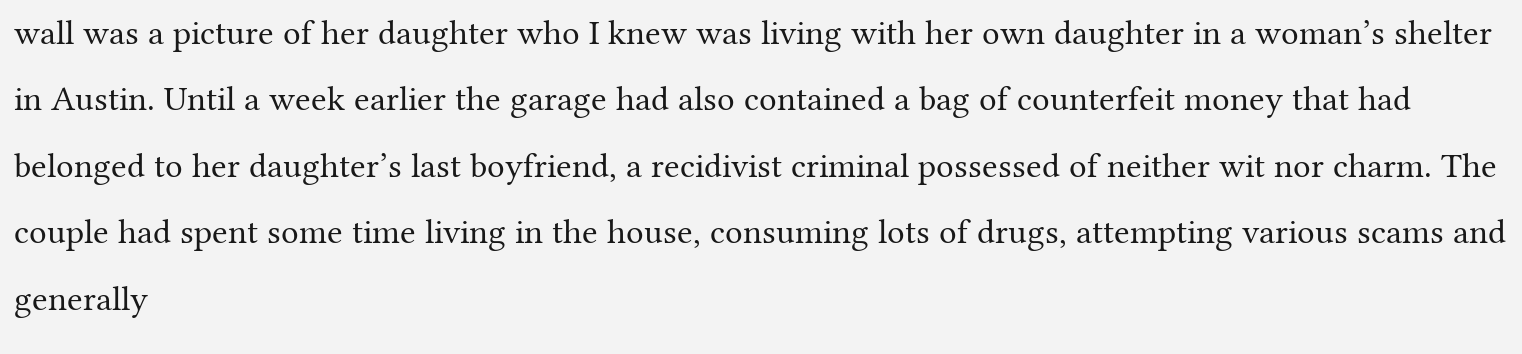wall was a picture of her daughter who I knew was living with her own daughter in a woman’s shelter in Austin. Until a week earlier the garage had also contained a bag of counterfeit money that had belonged to her daughter’s last boyfriend, a recidivist criminal possessed of neither wit nor charm. The couple had spent some time living in the house, consuming lots of drugs, attempting various scams and generally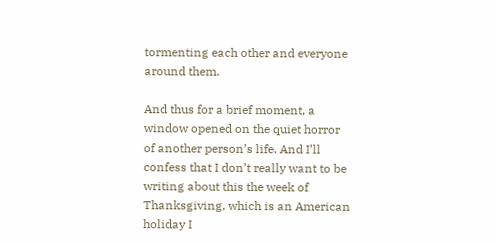tormenting each other and everyone around them.

And thus for a brief moment, a window opened on the quiet horror of another person’s life. And I’ll confess that I don’t really want to be writing about this the week of Thanksgiving, which is an American holiday I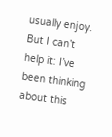usually enjoy. But I can’t help it: I’ve been thinking about this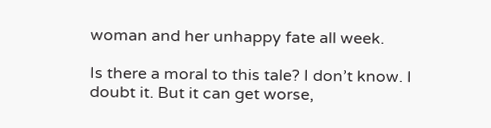woman and her unhappy fate all week.

Is there a moral to this tale? I don’t know. I doubt it. But it can get worse,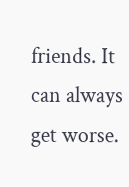friends. It can always get worse.